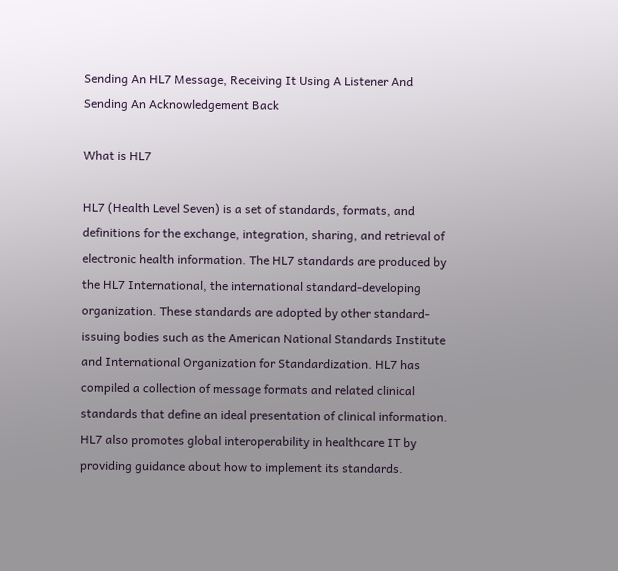Sending An HL7 Message, Receiving It Using A Listener And Sending An Acknowledgement Back

What is HL7

HL7 (Health Level Seven) is a set of standards, formats, and definitions for the exchange, integration, sharing, and retrieval of electronic health information. The HL7 standards are produced by the HL7 International, the international standard-developing organization. These standards are adopted by other standard-issuing bodies such as the American National Standards Institute and International Organization for Standardization. HL7 has compiled a collection of message formats and related clinical standards that define an ideal presentation of clinical information. HL7 also promotes global interoperability in healthcare IT by providing guidance about how to implement its standards.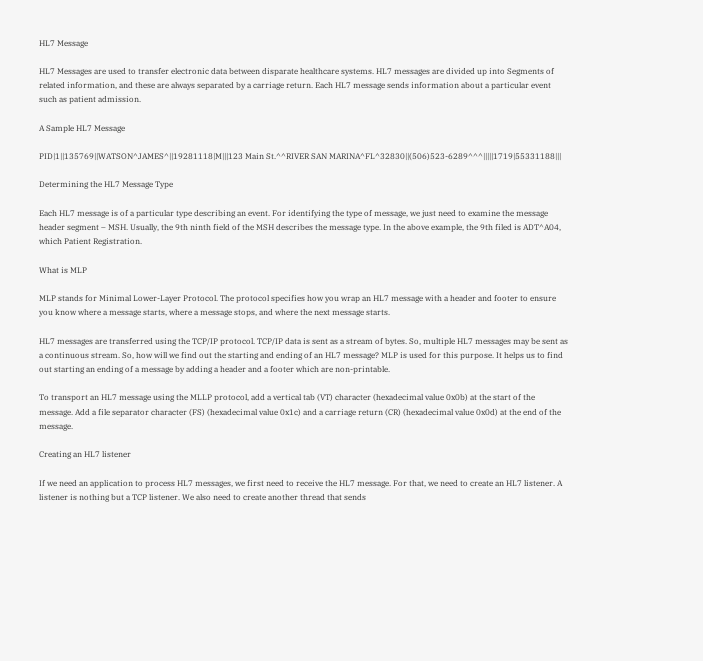HL7 Message

HL7 Messages are used to transfer electronic data between disparate healthcare systems. HL7 messages are divided up into Segments of related information, and these are always separated by a carriage return. Each HL7 message sends information about a particular event such as patient admission.

A Sample HL7 Message

PID|1||135769||WATSON^JAMES^||19281118|M|||123 Main St.^^RIVER SAN MARINA^FL^32830||(506)523-6289^^^|||||1719|55331188|||

Determining the HL7 Message Type

Each HL7 message is of a particular type describing an event. For identifying the type of message, we just need to examine the message header segment – MSH. Usually, the 9th ninth field of the MSH describes the message type. In the above example, the 9th filed is ADT^A04, which Patient Registration.

What is MLP

MLP stands for Minimal Lower-Layer Protocol. The protocol specifies how you wrap an HL7 message with a header and footer to ensure you know where a message starts, where a message stops, and where the next message starts.

HL7 messages are transferred using the TCP/IP protocol. TCP/IP data is sent as a stream of bytes. So, multiple HL7 messages may be sent as a continuous stream. So, how will we find out the starting and ending of an HL7 message? MLP is used for this purpose. It helps us to find out starting an ending of a message by adding a header and a footer which are non-printable.

To transport an HL7 message using the MLLP protocol, add a vertical tab (VT) character (hexadecimal value 0x0b) at the start of the message. Add a file separator character (FS) (hexadecimal value 0x1c) and a carriage return (CR) (hexadecimal value 0x0d) at the end of the message.

Creating an HL7 listener

If we need an application to process HL7 messages, we first need to receive the HL7 message. For that, we need to create an HL7 listener. A listener is nothing but a TCP listener. We also need to create another thread that sends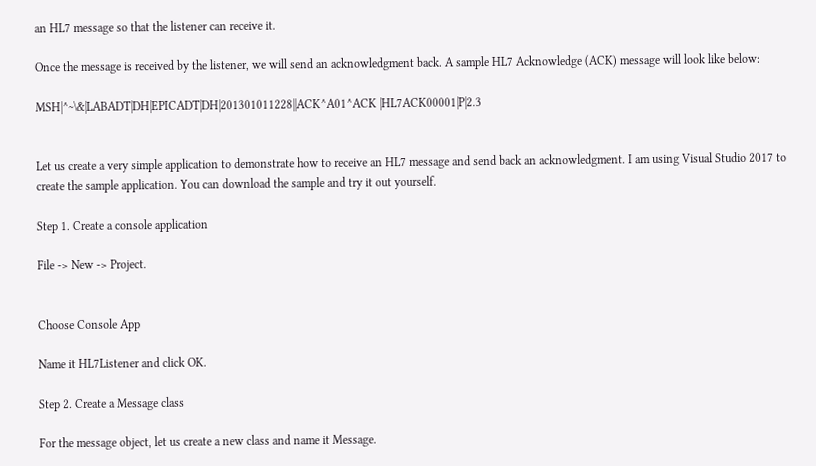an HL7 message so that the listener can receive it.

Once the message is received by the listener, we will send an acknowledgment back. A sample HL7 Acknowledge (ACK) message will look like below:

MSH|^~\&|LABADT|DH|EPICADT|DH|201301011228||ACK^A01^ACK |HL7ACK00001|P|2.3


Let us create a very simple application to demonstrate how to receive an HL7 message and send back an acknowledgment. I am using Visual Studio 2017 to create the sample application. You can download the sample and try it out yourself.

Step 1. Create a console application

File -> New -> Project.


Choose Console App

Name it HL7Listener and click OK.

Step 2. Create a Message class

For the message object, let us create a new class and name it Message.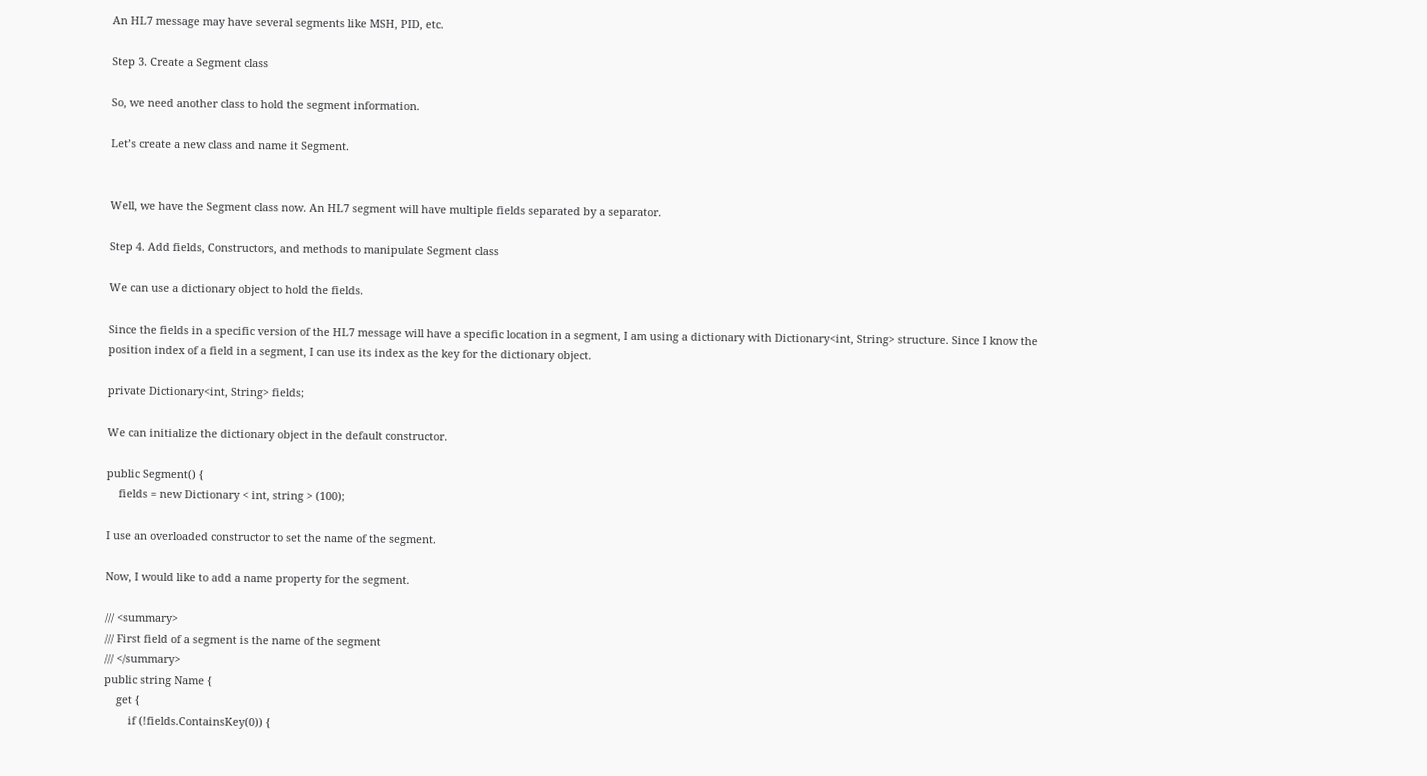An HL7 message may have several segments like MSH, PID, etc.

Step 3. Create a Segment class

So, we need another class to hold the segment information.

Let’s create a new class and name it Segment.


Well, we have the Segment class now. An HL7 segment will have multiple fields separated by a separator.

Step 4. Add fields, Constructors, and methods to manipulate Segment class

We can use a dictionary object to hold the fields.

Since the fields in a specific version of the HL7 message will have a specific location in a segment, I am using a dictionary with Dictionary<int, String> structure. Since I know the position index of a field in a segment, I can use its index as the key for the dictionary object.

private Dictionary<int, String> fields;

We can initialize the dictionary object in the default constructor.

public Segment() {
    fields = new Dictionary < int, string > (100);

I use an overloaded constructor to set the name of the segment.

Now, I would like to add a name property for the segment.

/// <summary>
/// First field of a segment is the name of the segment
/// </summary>
public string Name {
    get {
        if (!fields.ContainsKey(0)) {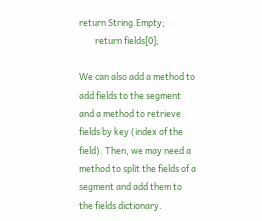return String.Empty;
        return fields[0];

We can also add a method to add fields to the segment and a method to retrieve fields by key (index of the field). Then, we may need a method to split the fields of a segment and add them to the fields dictionary.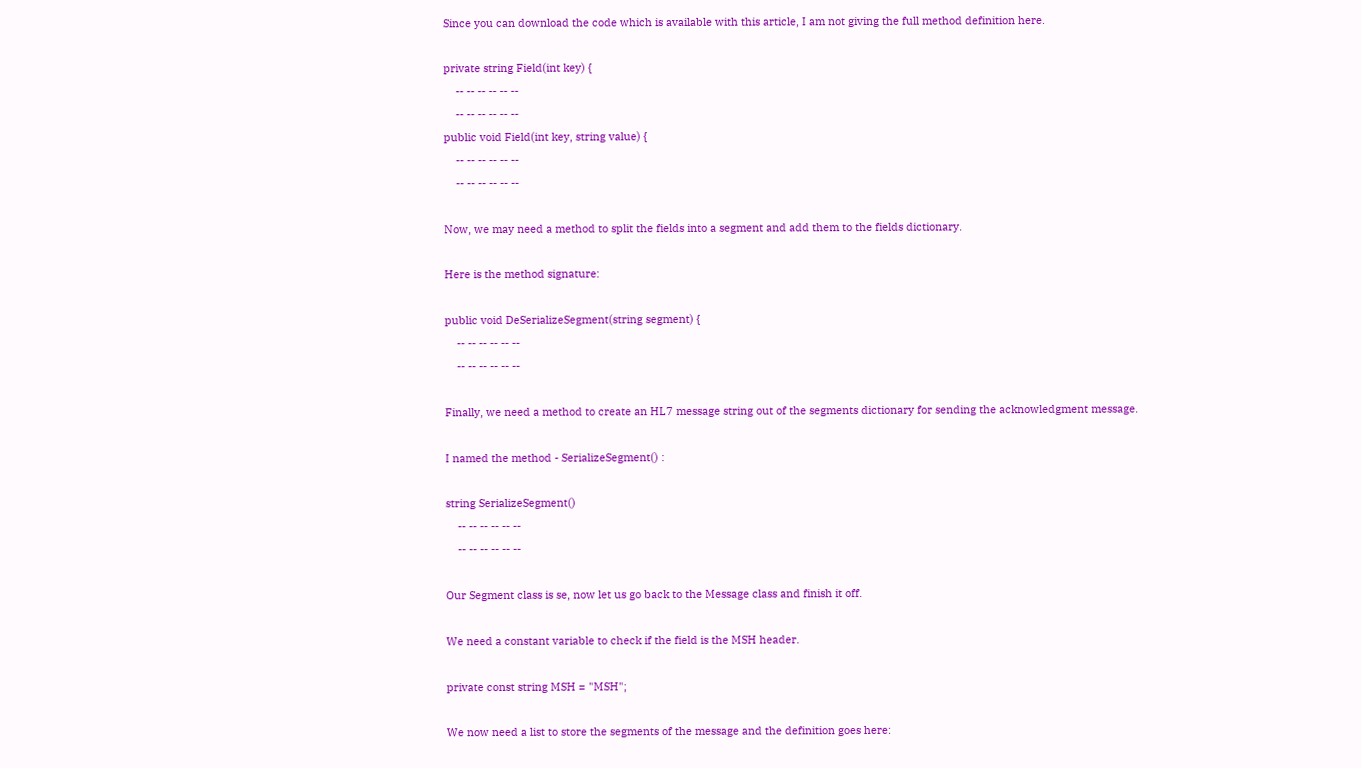Since you can download the code which is available with this article, I am not giving the full method definition here.

private string Field(int key) {
    -- -- -- -- -- --
    -- -- -- -- -- --
public void Field(int key, string value) {
    -- -- -- -- -- --
    -- -- -- -- -- --

Now, we may need a method to split the fields into a segment and add them to the fields dictionary.

Here is the method signature:

public void DeSerializeSegment(string segment) {
    -- -- -- -- -- --
    -- -- -- -- -- --

Finally, we need a method to create an HL7 message string out of the segments dictionary for sending the acknowledgment message.

I named the method - SerializeSegment() :

string SerializeSegment()
    -- -- -- -- -- --
    -- -- -- -- -- --

Our Segment class is se, now let us go back to the Message class and finish it off.

We need a constant variable to check if the field is the MSH header.

private const string MSH = "MSH";

We now need a list to store the segments of the message and the definition goes here: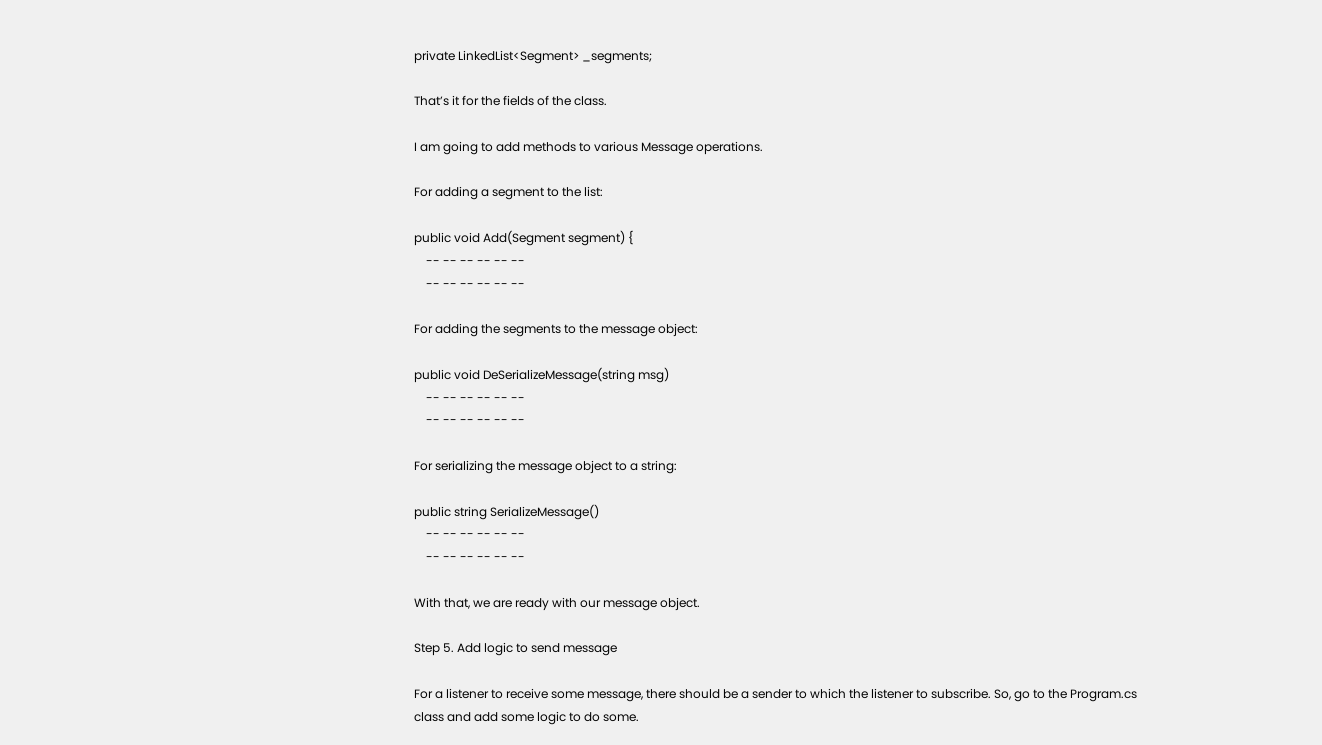private LinkedList<Segment> _segments;

That’s it for the fields of the class.

I am going to add methods to various Message operations.

For adding a segment to the list:

public void Add(Segment segment) {
    -- -- -- -- -- --
    -- -- -- -- -- --

For adding the segments to the message object:

public void DeSerializeMessage(string msg)
    -- -- -- -- -- --
    -- -- -- -- -- --

For serializing the message object to a string:

public string SerializeMessage()
    -- -- -- -- -- --
    -- -- -- -- -- --

With that, we are ready with our message object.

Step 5. Add logic to send message

For a listener to receive some message, there should be a sender to which the listener to subscribe. So, go to the Program.cs class and add some logic to do some.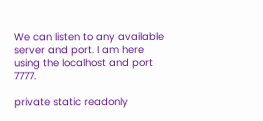We can listen to any available server and port. I am here using the localhost and port 7777.

private static readonly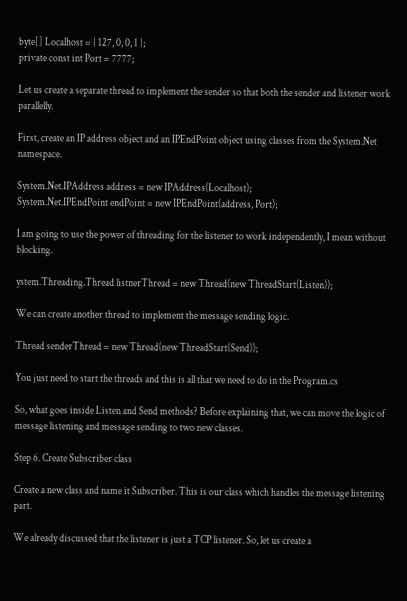byte[] Localhost = { 127, 0, 0, 1 };
private const int Port = 7777;

Let us create a separate thread to implement the sender so that both the sender and listener work parallelly.

First, create an IP address object and an IPEndPoint object using classes from the System.Net namespace.

System.Net.IPAddress address = new IPAddress(Localhost);
System.Net.IPEndPoint endPoint = new IPEndPoint(address, Port);

I am going to use the power of threading for the listener to work independently, I mean without blocking.

ystem.Threading.Thread listnerThread = new Thread(new ThreadStart(Listen));

We can create another thread to implement the message sending logic.

Thread senderThread = new Thread(new ThreadStart(Send));

You just need to start the threads and this is all that we need to do in the Program.cs

So, what goes inside Listen and Send methods? Before explaining that, we can move the logic of message listening and message sending to two new classes.

Step 6. Create Subscriber class

Create a new class and name it Subscriber. This is our class which handles the message listening part.

We already discussed that the listener is just a TCP listener. So, let us create a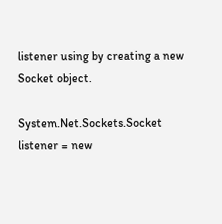listener using by creating a new Socket object.

System.Net.Sockets.Socket listener = new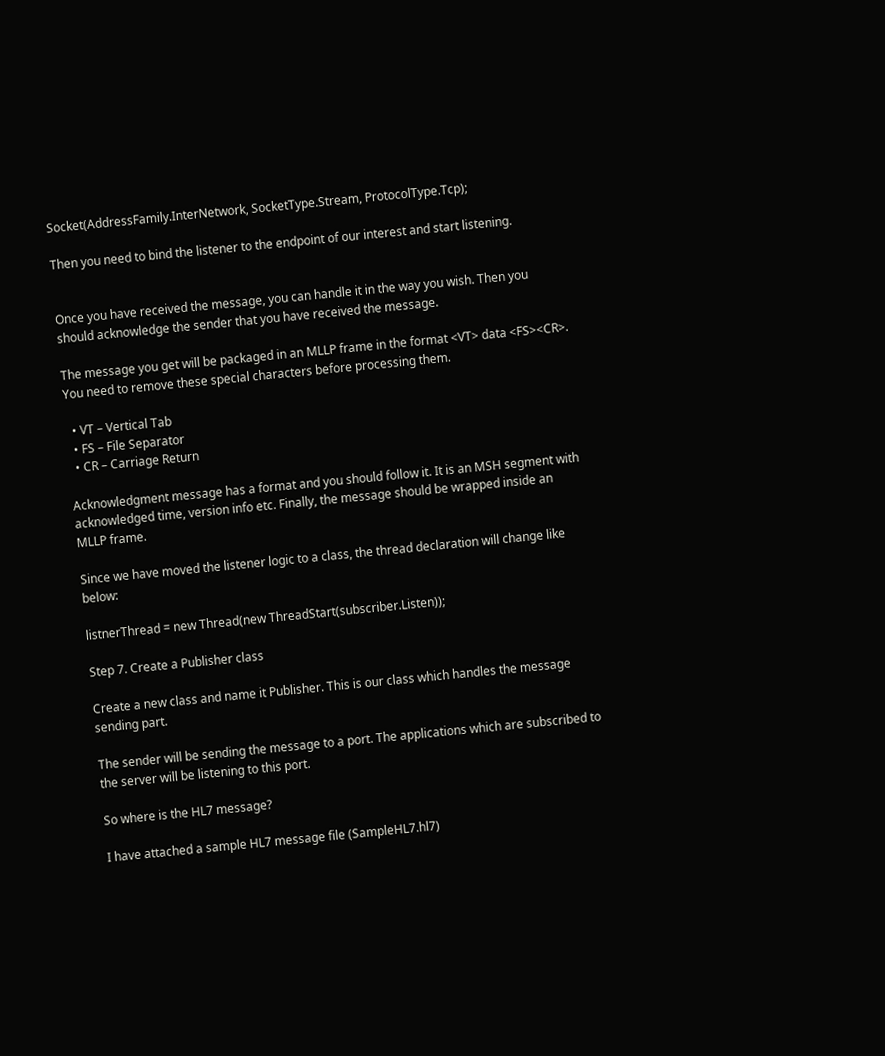Socket(AddressFamily.InterNetwork, SocketType.Stream, ProtocolType.Tcp);

Then you need to bind the listener to the endpoint of our interest and start listening.


Once you have received the message, you can handle it in the way you wish. Then you should acknowledge the sender that you have received the message.

The message you get will be packaged in an MLLP frame in the format <VT> data <FS><CR>. You need to remove these special characters before processing them.

  • VT – Vertical Tab
  • FS – File Separator
  • CR – Carriage Return

Acknowledgment message has a format and you should follow it. It is an MSH segment with acknowledged time, version info etc. Finally, the message should be wrapped inside an MLLP frame.

Since we have moved the listener logic to a class, the thread declaration will change like below:

listnerThread = new Thread(new ThreadStart(subscriber.Listen));

Step 7. Create a Publisher class

Create a new class and name it Publisher. This is our class which handles the message sending part.

The sender will be sending the message to a port. The applications which are subscribed to the server will be listening to this port.

So where is the HL7 message?

I have attached a sample HL7 message file (SampleHL7.hl7)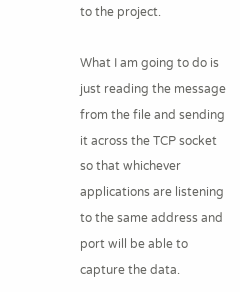to the project.

What I am going to do is just reading the message from the file and sending it across the TCP socket so that whichever applications are listening to the same address and port will be able to capture the data.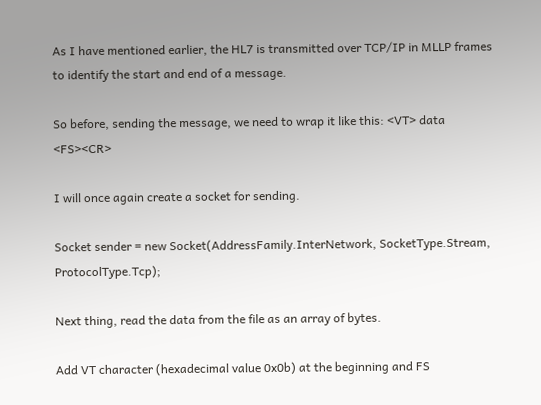As I have mentioned earlier, the HL7 is transmitted over TCP/IP in MLLP frames to identify the start and end of a message.

So before, sending the message, we need to wrap it like this: <VT> data <FS><CR>

I will once again create a socket for sending.

Socket sender = new Socket(AddressFamily.InterNetwork, SocketType.Stream, ProtocolType.Tcp);

Next thing, read the data from the file as an array of bytes.

Add VT character (hexadecimal value 0x0b) at the beginning and FS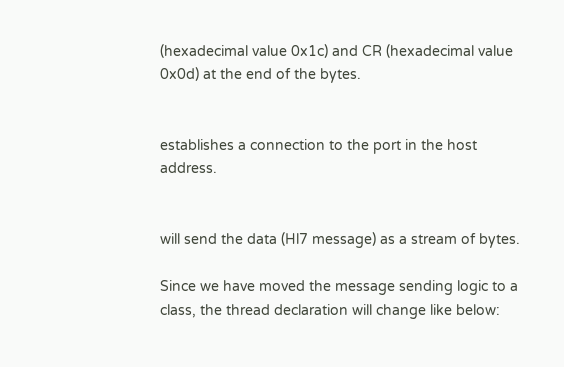(hexadecimal value 0x1c) and CR (hexadecimal value 0x0d) at the end of the bytes.


establishes a connection to the port in the host address.


will send the data (Hl7 message) as a stream of bytes.

Since we have moved the message sending logic to a class, the thread declaration will change like below: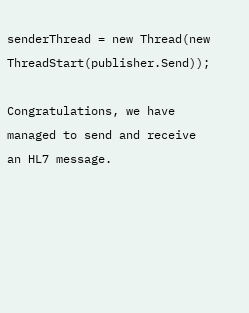senderThread = new Thread(new ThreadStart(publisher.Send));

Congratulations, we have managed to send and receive an HL7 message.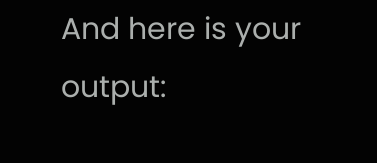And here is your output: